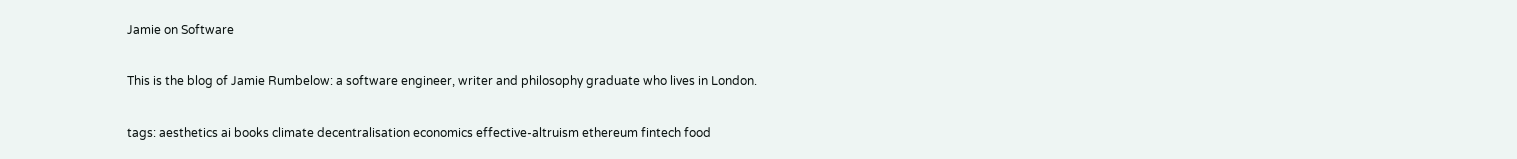Jamie on Software

This is the blog of Jamie Rumbelow: a software engineer, writer and philosophy graduate who lives in London.

tags: aesthetics ai books climate decentralisation economics effective-altruism ethereum fintech food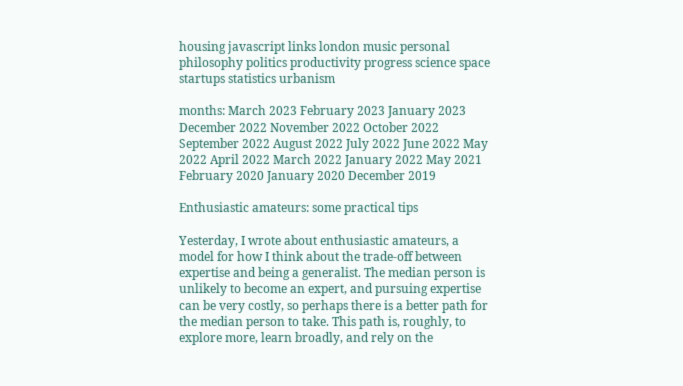housing javascript links london music personal philosophy politics productivity progress science space startups statistics urbanism

months: March 2023 February 2023 January 2023 December 2022 November 2022 October 2022 September 2022 August 2022 July 2022 June 2022 May 2022 April 2022 March 2022 January 2022 May 2021 February 2020 January 2020 December 2019

Enthusiastic amateurs: some practical tips

Yesterday, I wrote about enthusiastic amateurs, a model for how I think about the trade-off between expertise and being a generalist. The median person is unlikely to become an expert, and pursuing expertise can be very costly, so perhaps there is a better path for the median person to take. This path is, roughly, to explore more, learn broadly, and rely on the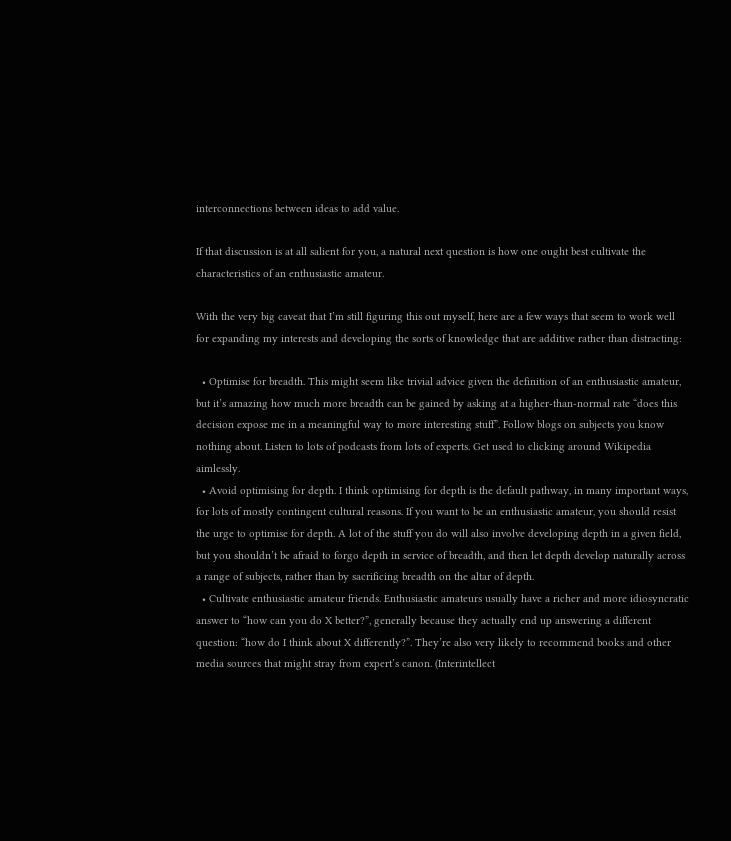interconnections between ideas to add value.

If that discussion is at all salient for you, a natural next question is how one ought best cultivate the characteristics of an enthusiastic amateur.

With the very big caveat that I’m still figuring this out myself, here are a few ways that seem to work well for expanding my interests and developing the sorts of knowledge that are additive rather than distracting:

  • Optimise for breadth. This might seem like trivial advice given the definition of an enthusiastic amateur, but it’s amazing how much more breadth can be gained by asking at a higher-than-normal rate “does this decision expose me in a meaningful way to more interesting stuff”. Follow blogs on subjects you know nothing about. Listen to lots of podcasts from lots of experts. Get used to clicking around Wikipedia aimlessly.
  • Avoid optimising for depth. I think optimising for depth is the default pathway, in many important ways, for lots of mostly contingent cultural reasons. If you want to be an enthusiastic amateur, you should resist the urge to optimise for depth. A lot of the stuff you do will also involve developing depth in a given field, but you shouldn’t be afraid to forgo depth in service of breadth, and then let depth develop naturally across a range of subjects, rather than by sacrificing breadth on the altar of depth.
  • Cultivate enthusiastic amateur friends. Enthusiastic amateurs usually have a richer and more idiosyncratic answer to “how can you do X better?”, generally because they actually end up answering a different question: “how do I think about X differently?”. They’re also very likely to recommend books and other media sources that might stray from expert’s canon. (Interintellect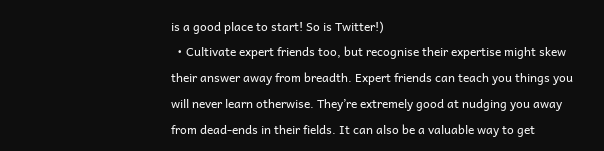is a good place to start! So is Twitter!)
  • Cultivate expert friends too, but recognise their expertise might skew their answer away from breadth. Expert friends can teach you things you will never learn otherwise. They’re extremely good at nudging you away from dead-ends in their fields. It can also be a valuable way to get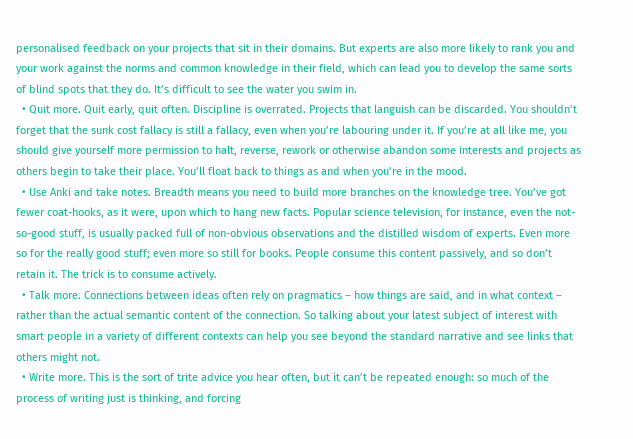personalised feedback on your projects that sit in their domains. But experts are also more likely to rank you and your work against the norms and common knowledge in their field, which can lead you to develop the same sorts of blind spots that they do. It’s difficult to see the water you swim in.
  • Quit more. Quit early, quit often. Discipline is overrated. Projects that languish can be discarded. You shouldn’t forget that the sunk cost fallacy is still a fallacy, even when you’re labouring under it. If you’re at all like me, you should give yourself more permission to halt, reverse, rework or otherwise abandon some interests and projects as others begin to take their place. You’ll float back to things as and when you’re in the mood.
  • Use Anki and take notes. Breadth means you need to build more branches on the knowledge tree. You’ve got fewer coat-hooks, as it were, upon which to hang new facts. Popular science television, for instance, even the not-so-good stuff, is usually packed full of non-obvious observations and the distilled wisdom of experts. Even more so for the really good stuff; even more so still for books. People consume this content passively, and so don’t retain it. The trick is to consume actively.
  • Talk more. Connections between ideas often rely on pragmatics – how things are said, and in what context – rather than the actual semantic content of the connection. So talking about your latest subject of interest with smart people in a variety of different contexts can help you see beyond the standard narrative and see links that others might not.
  • Write more. This is the sort of trite advice you hear often, but it can’t be repeated enough: so much of the process of writing just is thinking, and forcing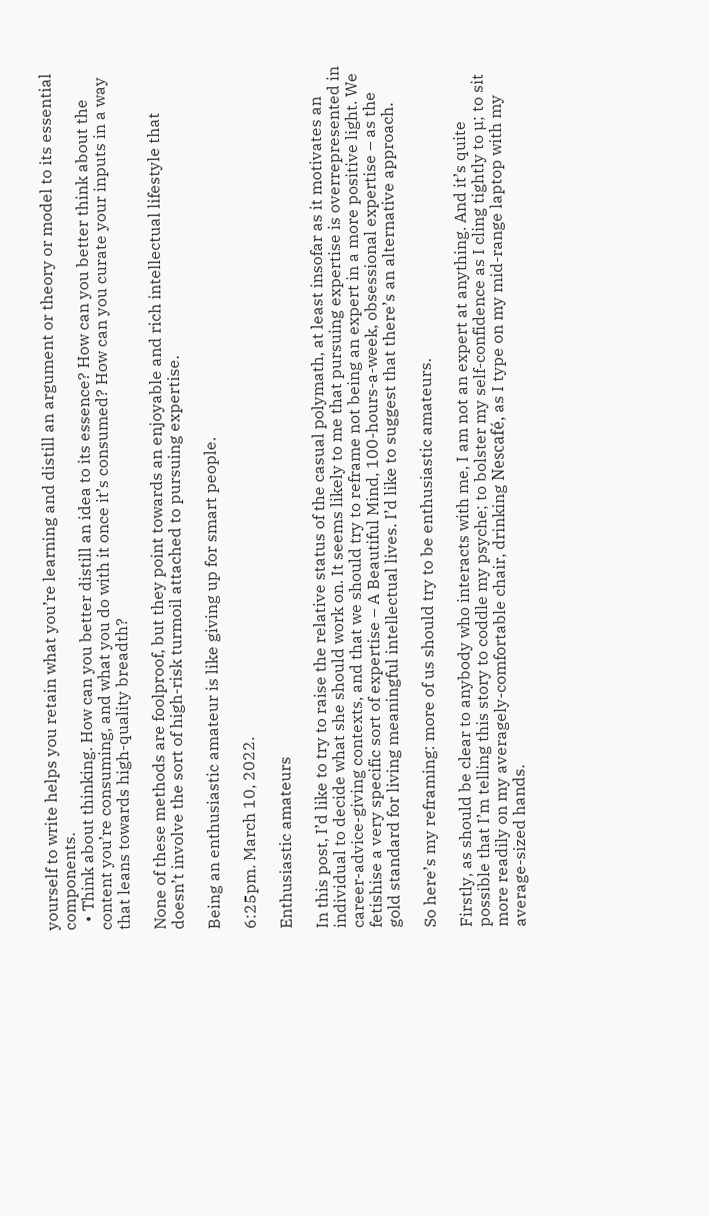yourself to write helps you retain what you’re learning and distill an argument or theory or model to its essential components.
  • Think about thinking. How can you better distill an idea to its essence? How can you better think about the content you’re consuming, and what you do with it once it’s consumed? How can you curate your inputs in a way that leans towards high-quality breadth?

None of these methods are foolproof, but they point towards an enjoyable and rich intellectual lifestyle that doesn’t involve the sort of high-risk turmoil attached to pursuing expertise.

Being an enthusiastic amateur is like giving up for smart people.

6:25pm. March 10, 2022.

Enthusiastic amateurs

In this post, I’d like to try to raise the relative status of the casual polymath, at least insofar as it motivates an individual to decide what she should work on. It seems likely to me that pursuing expertise is overrepresented in career-advice-giving contexts, and that we should try to reframe not being an expert in a more positive light. We fetishise a very specific sort of expertise – A Beautiful Mind, 100-hours-a-week, obsessional expertise – as the gold standard for living meaningful intellectual lives. I’d like to suggest that there’s an alternative approach.

So here’s my reframing: more of us should try to be enthusiastic amateurs.

Firstly, as should be clear to anybody who interacts with me, I am not an expert at anything. And it’s quite possible that I’m telling this story to coddle my psyche; to bolster my self-confidence as I cling tightly to µ; to sit more readily on my averagely-comfortable chair, drinking Nescafé, as I type on my mid-range laptop with my average-sized hands.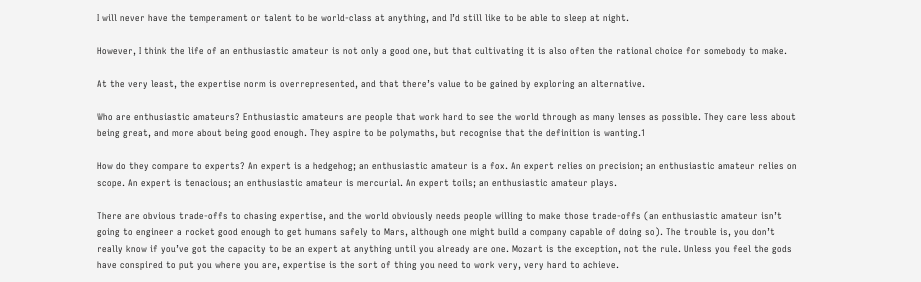I will never have the temperament or talent to be world-class at anything, and I’d still like to be able to sleep at night.

However, I think the life of an enthusiastic amateur is not only a good one, but that cultivating it is also often the rational choice for somebody to make.

At the very least, the expertise norm is overrepresented, and that there’s value to be gained by exploring an alternative.

Who are enthusiastic amateurs? Enthusiastic amateurs are people that work hard to see the world through as many lenses as possible. They care less about being great, and more about being good enough. They aspire to be polymaths, but recognise that the definition is wanting.1

How do they compare to experts? An expert is a hedgehog; an enthusiastic amateur is a fox. An expert relies on precision; an enthusiastic amateur relies on scope. An expert is tenacious; an enthusiastic amateur is mercurial. An expert toils; an enthusiastic amateur plays.

There are obvious trade-offs to chasing expertise, and the world obviously needs people willing to make those trade-offs (an enthusiastic amateur isn’t going to engineer a rocket good enough to get humans safely to Mars, although one might build a company capable of doing so). The trouble is, you don’t really know if you’ve got the capacity to be an expert at anything until you already are one. Mozart is the exception, not the rule. Unless you feel the gods have conspired to put you where you are, expertise is the sort of thing you need to work very, very hard to achieve.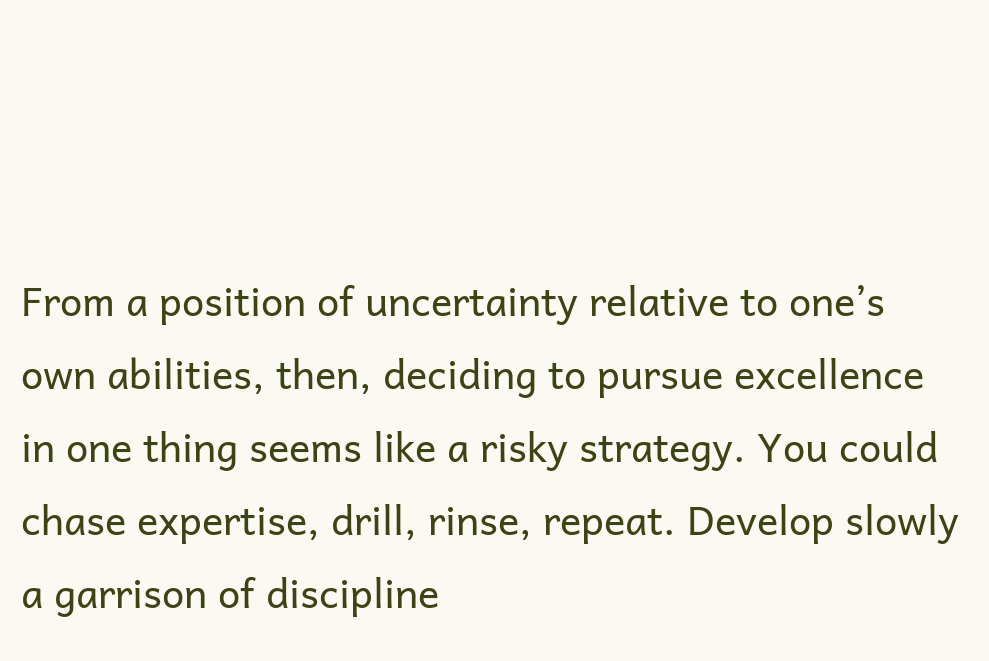From a position of uncertainty relative to one’s own abilities, then, deciding to pursue excellence in one thing seems like a risky strategy. You could chase expertise, drill, rinse, repeat. Develop slowly a garrison of discipline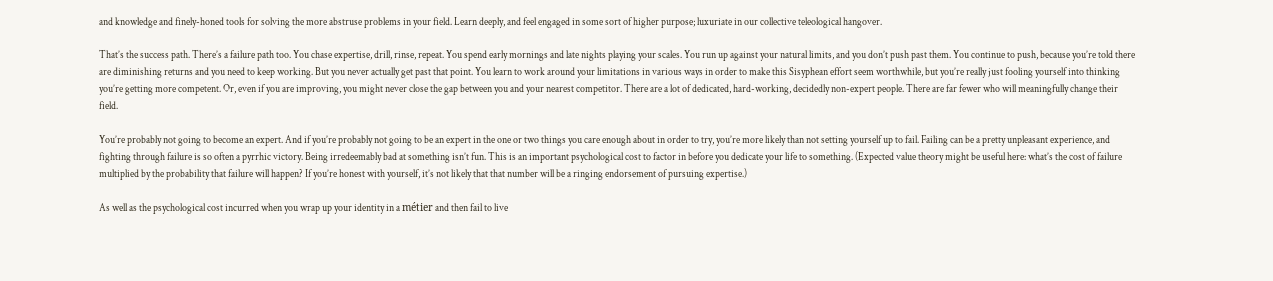and knowledge and finely-honed tools for solving the more abstruse problems in your field. Learn deeply, and feel engaged in some sort of higher purpose; luxuriate in our collective teleological hangover.

That’s the success path. There’s a failure path too. You chase expertise, drill, rinse, repeat. You spend early mornings and late nights playing your scales. You run up against your natural limits, and you don’t push past them. You continue to push, because you’re told there are diminishing returns and you need to keep working. But you never actually get past that point. You learn to work around your limitations in various ways in order to make this Sisyphean effort seem worthwhile, but you’re really just fooling yourself into thinking you’re getting more competent. Or, even if you are improving, you might never close the gap between you and your nearest competitor. There are a lot of dedicated, hard-working, decidedly non-expert people. There are far fewer who will meaningfully change their field.

You’re probably not going to become an expert. And if you’re probably not going to be an expert in the one or two things you care enough about in order to try, you’re more likely than not setting yourself up to fail. Failing can be a pretty unpleasant experience, and fighting through failure is so often a pyrrhic victory. Being irredeemably bad at something isn’t fun. This is an important psychological cost to factor in before you dedicate your life to something. (Expected value theory might be useful here: what’s the cost of failure multiplied by the probability that failure will happen? If you’re honest with yourself, it’s not likely that that number will be a ringing endorsement of pursuing expertise.)

As well as the psychological cost incurred when you wrap up your identity in a métier and then fail to live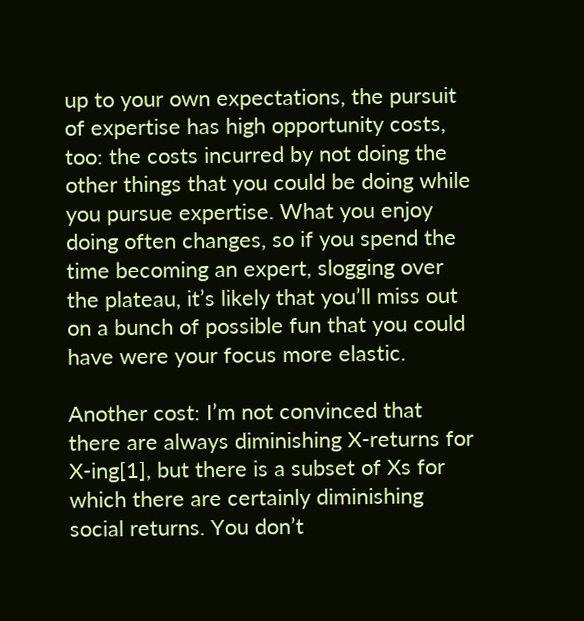up to your own expectations, the pursuit of expertise has high opportunity costs, too: the costs incurred by not doing the other things that you could be doing while you pursue expertise. What you enjoy doing often changes, so if you spend the time becoming an expert, slogging over the plateau, it’s likely that you’ll miss out on a bunch of possible fun that you could have were your focus more elastic.

Another cost: I’m not convinced that there are always diminishing X-returns for X-ing[1], but there is a subset of Xs for which there are certainly diminishing social returns. You don’t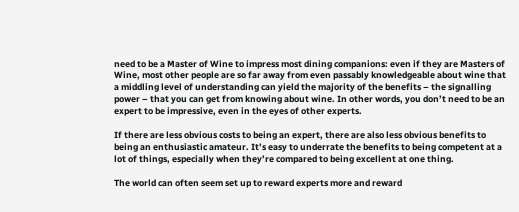need to be a Master of Wine to impress most dining companions: even if they are Masters of Wine, most other people are so far away from even passably knowledgeable about wine that a middling level of understanding can yield the majority of the benefits – the signalling power – that you can get from knowing about wine. In other words, you don’t need to be an expert to be impressive, even in the eyes of other experts.

If there are less obvious costs to being an expert, there are also less obvious benefits to being an enthusiastic amateur. It’s easy to underrate the benefits to being competent at a lot of things, especially when they’re compared to being excellent at one thing.

The world can often seem set up to reward experts more and reward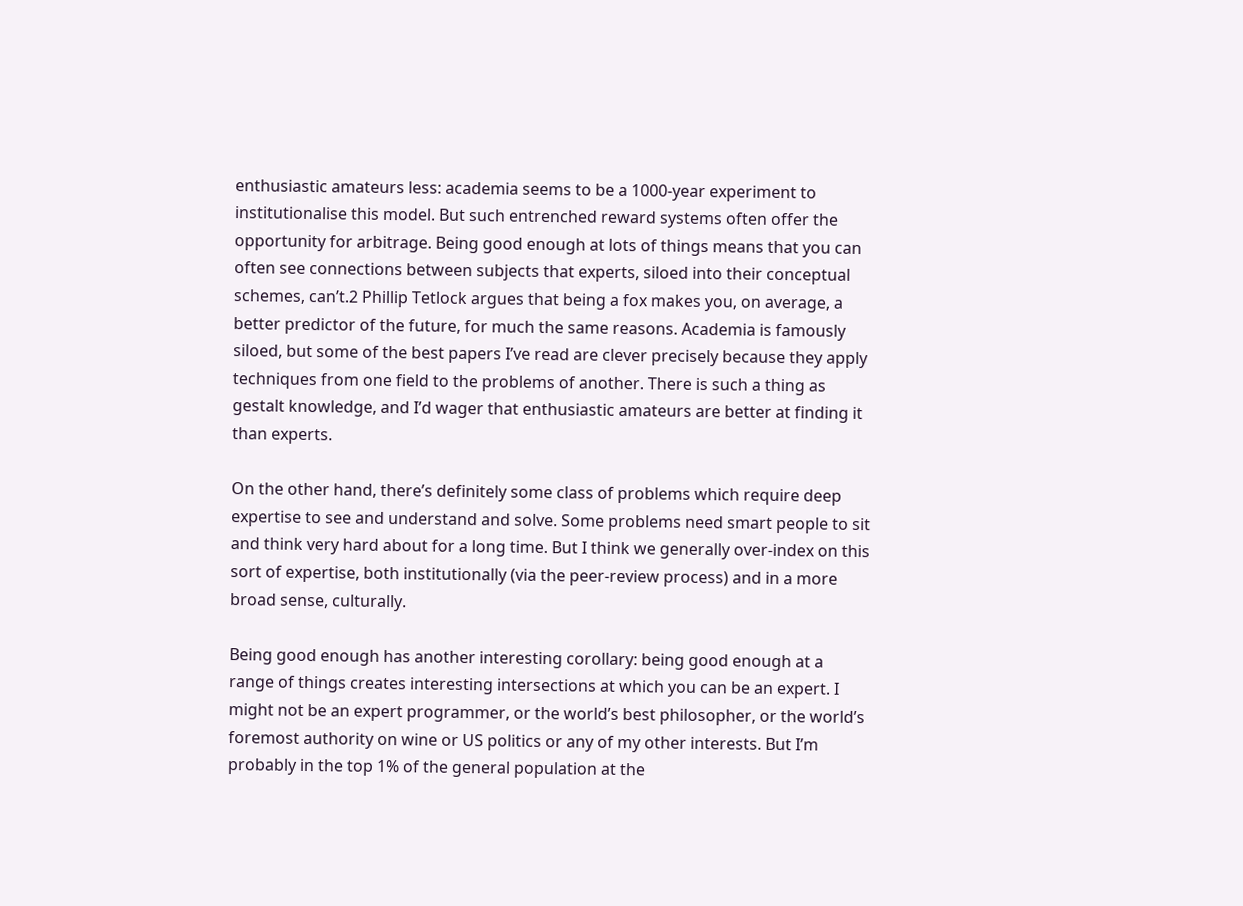enthusiastic amateurs less: academia seems to be a 1000-year experiment to institutionalise this model. But such entrenched reward systems often offer the opportunity for arbitrage. Being good enough at lots of things means that you can often see connections between subjects that experts, siloed into their conceptual schemes, can’t.2 Phillip Tetlock argues that being a fox makes you, on average, a better predictor of the future, for much the same reasons. Academia is famously siloed, but some of the best papers I’ve read are clever precisely because they apply techniques from one field to the problems of another. There is such a thing as gestalt knowledge, and I’d wager that enthusiastic amateurs are better at finding it than experts.

On the other hand, there’s definitely some class of problems which require deep expertise to see and understand and solve. Some problems need smart people to sit and think very hard about for a long time. But I think we generally over-index on this sort of expertise, both institutionally (via the peer-review process) and in a more broad sense, culturally.

Being good enough has another interesting corollary: being good enough at a range of things creates interesting intersections at which you can be an expert. I might not be an expert programmer, or the world’s best philosopher, or the world’s foremost authority on wine or US politics or any of my other interests. But I’m probably in the top 1% of the general population at the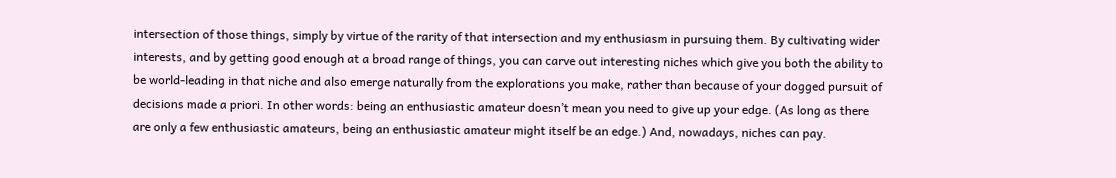intersection of those things, simply by virtue of the rarity of that intersection and my enthusiasm in pursuing them. By cultivating wider interests, and by getting good enough at a broad range of things, you can carve out interesting niches which give you both the ability to be world-leading in that niche and also emerge naturally from the explorations you make, rather than because of your dogged pursuit of decisions made a priori. In other words: being an enthusiastic amateur doesn’t mean you need to give up your edge. (As long as there are only a few enthusiastic amateurs, being an enthusiastic amateur might itself be an edge.) And, nowadays, niches can pay.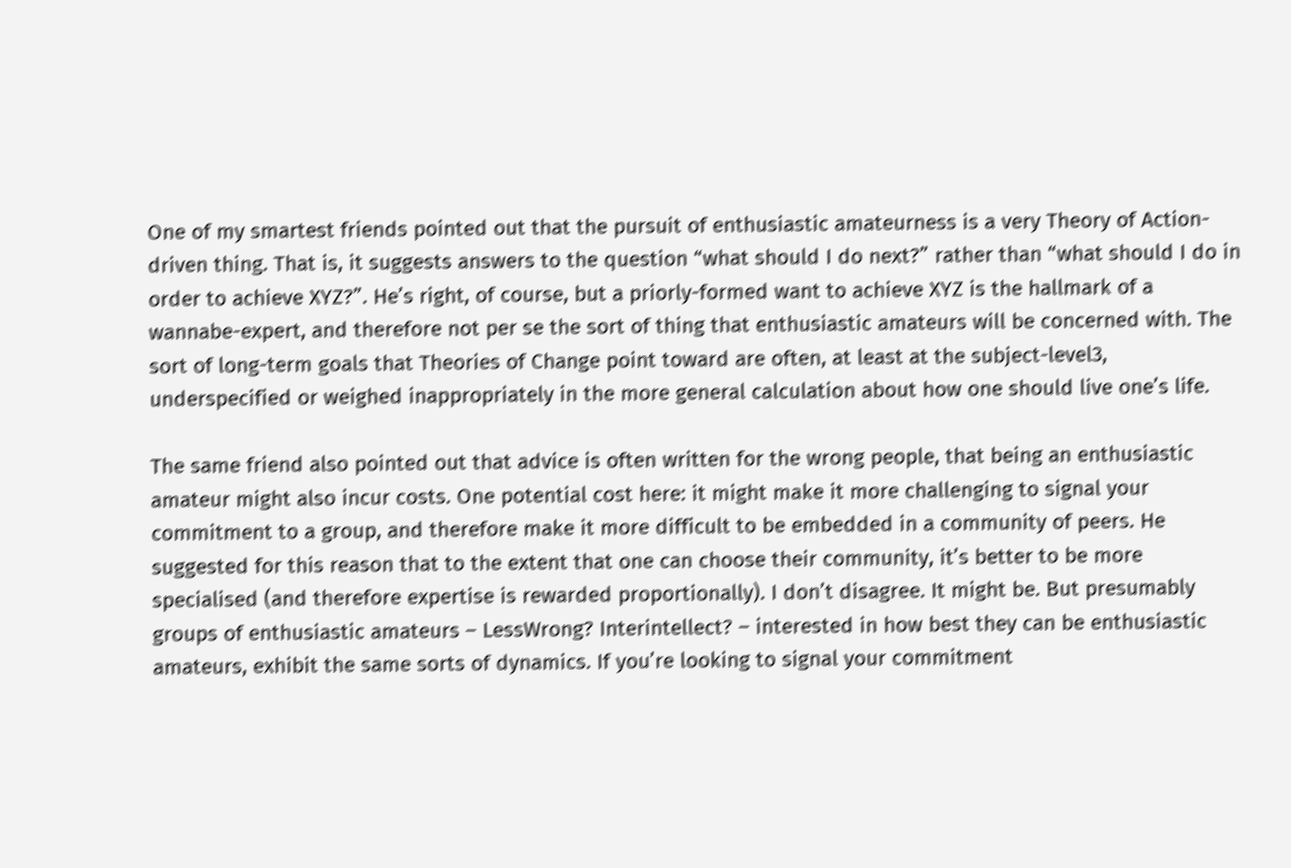One of my smartest friends pointed out that the pursuit of enthusiastic amateurness is a very Theory of Action-driven thing. That is, it suggests answers to the question “what should I do next?” rather than “what should I do in order to achieve XYZ?”. He’s right, of course, but a priorly-formed want to achieve XYZ is the hallmark of a wannabe-expert, and therefore not per se the sort of thing that enthusiastic amateurs will be concerned with. The sort of long-term goals that Theories of Change point toward are often, at least at the subject-level3, underspecified or weighed inappropriately in the more general calculation about how one should live one’s life.

The same friend also pointed out that advice is often written for the wrong people, that being an enthusiastic amateur might also incur costs. One potential cost here: it might make it more challenging to signal your commitment to a group, and therefore make it more difficult to be embedded in a community of peers. He suggested for this reason that to the extent that one can choose their community, it’s better to be more specialised (and therefore expertise is rewarded proportionally). I don’t disagree. It might be. But presumably groups of enthusiastic amateurs – LessWrong? Interintellect? – interested in how best they can be enthusiastic amateurs, exhibit the same sorts of dynamics. If you’re looking to signal your commitment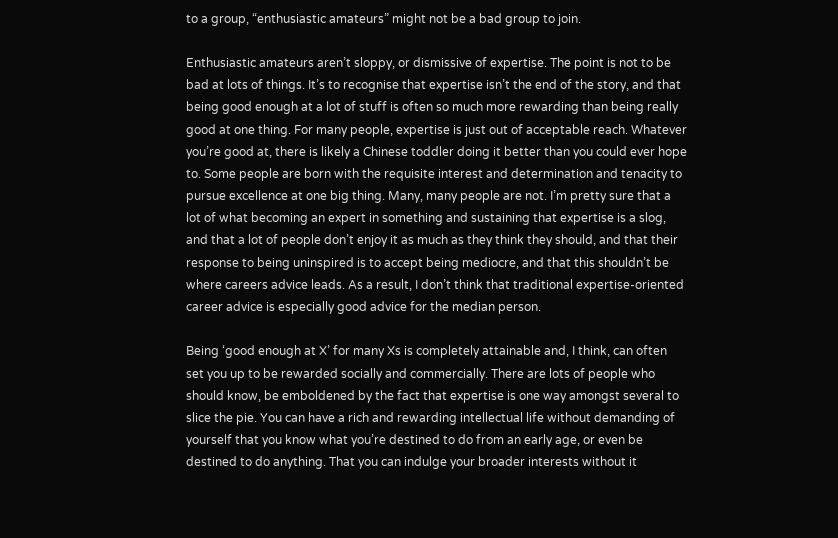to a group, “enthusiastic amateurs” might not be a bad group to join.

Enthusiastic amateurs aren’t sloppy, or dismissive of expertise. The point is not to be bad at lots of things. It’s to recognise that expertise isn’t the end of the story, and that being good enough at a lot of stuff is often so much more rewarding than being really good at one thing. For many people, expertise is just out of acceptable reach. Whatever you’re good at, there is likely a Chinese toddler doing it better than you could ever hope to. Some people are born with the requisite interest and determination and tenacity to pursue excellence at one big thing. Many, many people are not. I’m pretty sure that a lot of what becoming an expert in something and sustaining that expertise is a slog, and that a lot of people don’t enjoy it as much as they think they should, and that their response to being uninspired is to accept being mediocre, and that this shouldn’t be where careers advice leads. As a result, I don’t think that traditional expertise-oriented career advice is especially good advice for the median person.

Being ‘good enough at X’ for many Xs is completely attainable and, I think, can often set you up to be rewarded socially and commercially. There are lots of people who should know, be emboldened by the fact that expertise is one way amongst several to slice the pie. You can have a rich and rewarding intellectual life without demanding of yourself that you know what you’re destined to do from an early age, or even be destined to do anything. That you can indulge your broader interests without it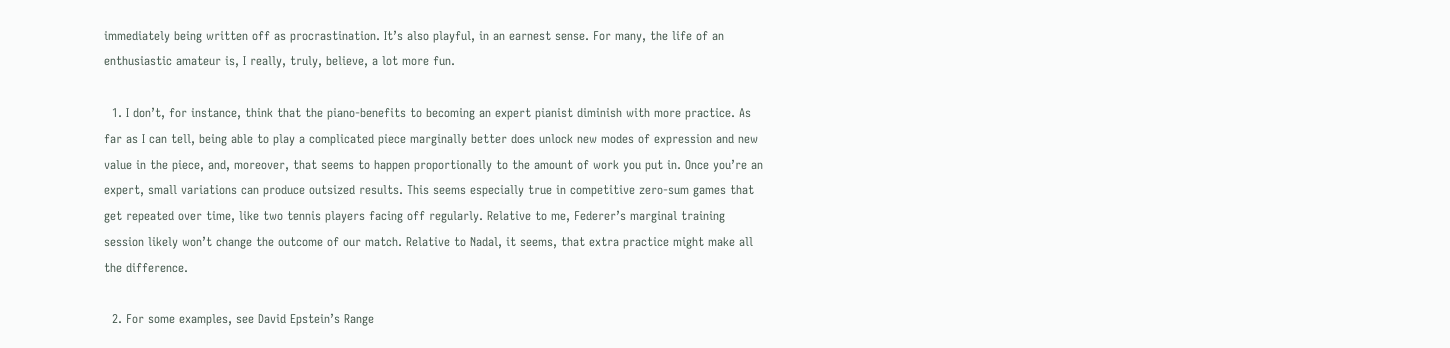immediately being written off as procrastination. It’s also playful, in an earnest sense. For many, the life of an enthusiastic amateur is, I really, truly, believe, a lot more fun.

  1. I don’t, for instance, think that the piano-benefits to becoming an expert pianist diminish with more practice. As far as I can tell, being able to play a complicated piece marginally better does unlock new modes of expression and new value in the piece, and, moreover, that seems to happen proportionally to the amount of work you put in. Once you’re an expert, small variations can produce outsized results. This seems especially true in competitive zero-sum games that get repeated over time, like two tennis players facing off regularly. Relative to me, Federer’s marginal training session likely won’t change the outcome of our match. Relative to Nadal, it seems, that extra practice might make all the difference.

  2. For some examples, see David Epstein’s Range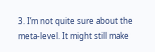3. I’m not quite sure about the meta-level. It might still make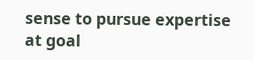sense to pursue expertise at goal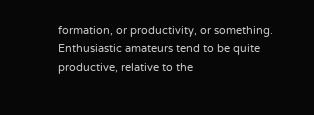formation, or productivity, or something. Enthusiastic amateurs tend to be quite productive, relative to the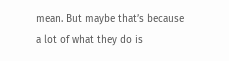mean. But maybe that’s because a lot of what they do is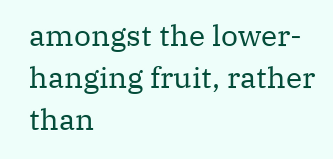amongst the lower-hanging fruit, rather than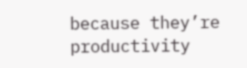because they’re productivity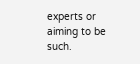experts or aiming to be such.